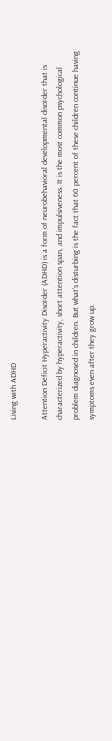Living with ADHD

Attention Deficit Hyperactivity Disorder (ADHD) is a form of neurobehavioral developmental disorder that is characterized by hyperactivity, short attention span, and impulsiveness. It is the most common psychological problem diagnosed in children. But what’s disturbing is the fact that 60 percent of these children continue having symptoms even after they grow up.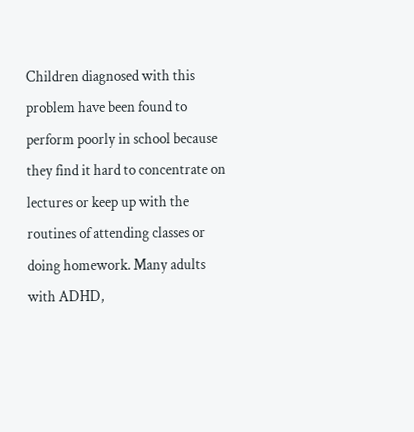Children diagnosed with this problem have been found to perform poorly in school because they find it hard to concentrate on lectures or keep up with the routines of attending classes or doing homework. Many adults with ADHD,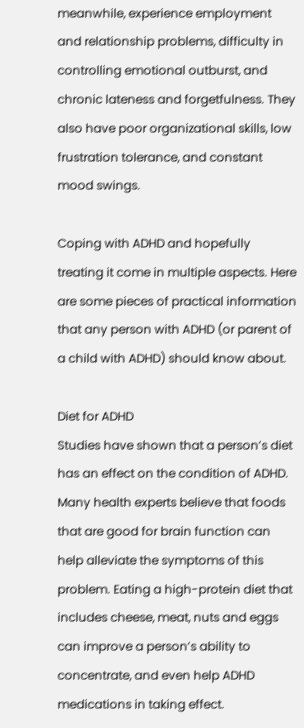meanwhile, experience employment and relationship problems, difficulty in controlling emotional outburst, and chronic lateness and forgetfulness. They also have poor organizational skills, low frustration tolerance, and constant mood swings.

Coping with ADHD and hopefully treating it come in multiple aspects. Here are some pieces of practical information that any person with ADHD (or parent of a child with ADHD) should know about.

Diet for ADHD
Studies have shown that a person’s diet has an effect on the condition of ADHD. Many health experts believe that foods that are good for brain function can help alleviate the symptoms of this problem. Eating a high-protein diet that includes cheese, meat, nuts and eggs can improve a person’s ability to concentrate, and even help ADHD medications in taking effect.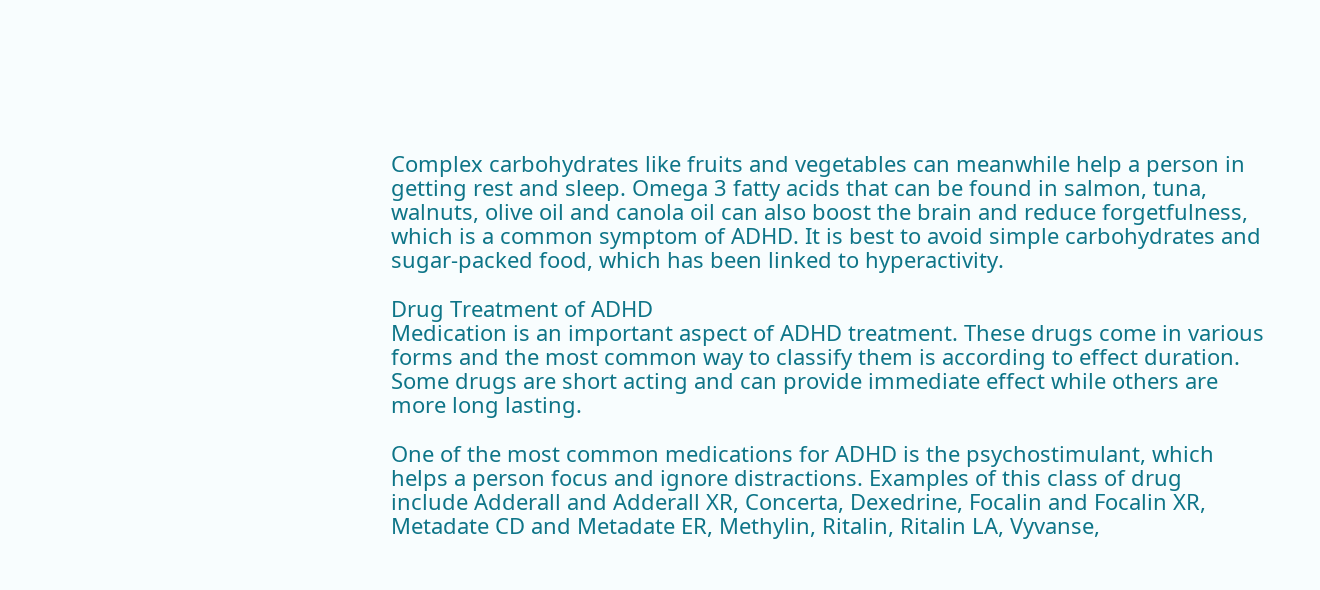Complex carbohydrates like fruits and vegetables can meanwhile help a person in getting rest and sleep. Omega 3 fatty acids that can be found in salmon, tuna, walnuts, olive oil and canola oil can also boost the brain and reduce forgetfulness, which is a common symptom of ADHD. It is best to avoid simple carbohydrates and sugar-packed food, which has been linked to hyperactivity.

Drug Treatment of ADHD
Medication is an important aspect of ADHD treatment. These drugs come in various forms and the most common way to classify them is according to effect duration. Some drugs are short acting and can provide immediate effect while others are more long lasting.

One of the most common medications for ADHD is the psychostimulant, which helps a person focus and ignore distractions. Examples of this class of drug include Adderall and Adderall XR, Concerta, Dexedrine, Focalin and Focalin XR, Metadate CD and Metadate ER, Methylin, Ritalin, Ritalin LA, Vyvanse,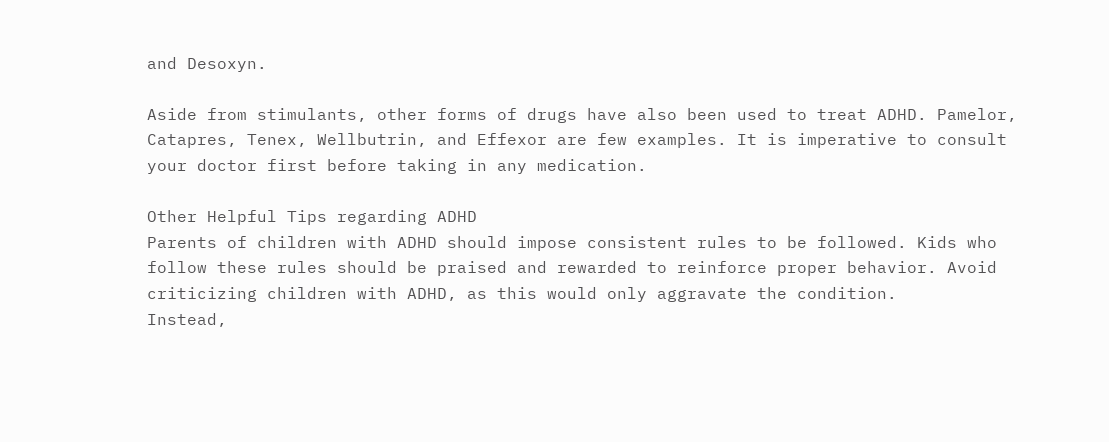and Desoxyn.

Aside from stimulants, other forms of drugs have also been used to treat ADHD. Pamelor, Catapres, Tenex, Wellbutrin, and Effexor are few examples. It is imperative to consult your doctor first before taking in any medication.

Other Helpful Tips regarding ADHD
Parents of children with ADHD should impose consistent rules to be followed. Kids who follow these rules should be praised and rewarded to reinforce proper behavior. Avoid criticizing children with ADHD, as this would only aggravate the condition.
Instead,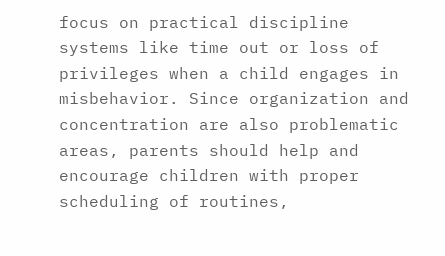focus on practical discipline systems like time out or loss of privileges when a child engages in misbehavior. Since organization and concentration are also problematic areas, parents should help and encourage children with proper scheduling of routines,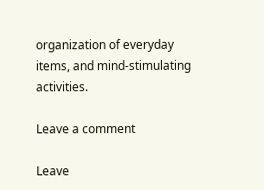organization of everyday items, and mind-stimulating activities.

Leave a comment

Leave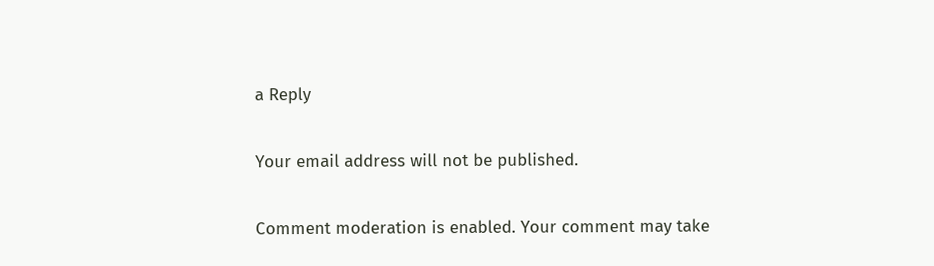a Reply

Your email address will not be published.

Comment moderation is enabled. Your comment may take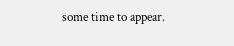some time to appear.